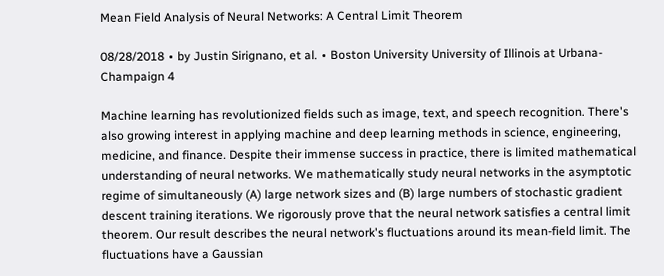Mean Field Analysis of Neural Networks: A Central Limit Theorem

08/28/2018 ∙ by Justin Sirignano, et al. ∙ Boston University University of Illinois at Urbana-Champaign 4

Machine learning has revolutionized fields such as image, text, and speech recognition. There's also growing interest in applying machine and deep learning methods in science, engineering, medicine, and finance. Despite their immense success in practice, there is limited mathematical understanding of neural networks. We mathematically study neural networks in the asymptotic regime of simultaneously (A) large network sizes and (B) large numbers of stochastic gradient descent training iterations. We rigorously prove that the neural network satisfies a central limit theorem. Our result describes the neural network's fluctuations around its mean-field limit. The fluctuations have a Gaussian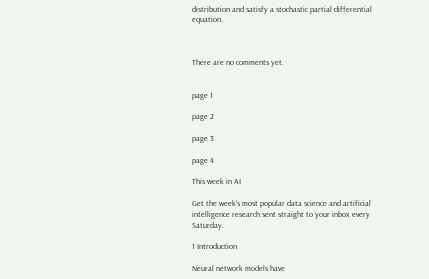distribution and satisfy a stochastic partial differential equation.



There are no comments yet.


page 1

page 2

page 3

page 4

This week in AI

Get the week's most popular data science and artificial intelligence research sent straight to your inbox every Saturday.

1 Introduction

Neural network models have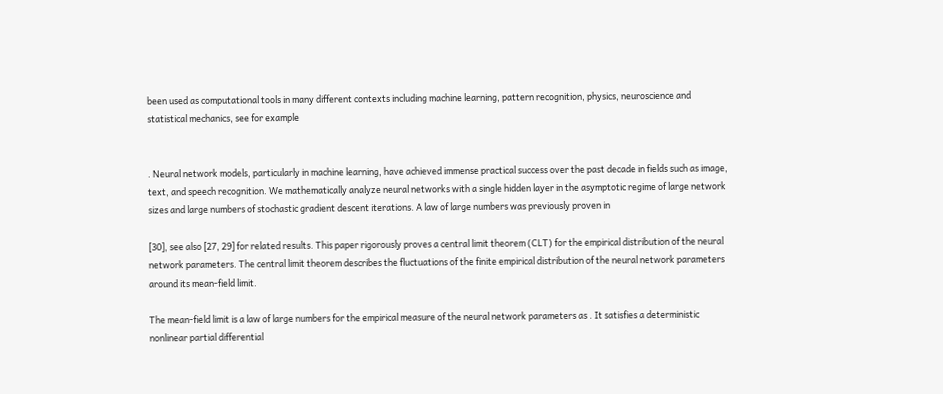been used as computational tools in many different contexts including machine learning, pattern recognition, physics, neuroscience and statistical mechanics, see for example


. Neural network models, particularly in machine learning, have achieved immense practical success over the past decade in fields such as image, text, and speech recognition. We mathematically analyze neural networks with a single hidden layer in the asymptotic regime of large network sizes and large numbers of stochastic gradient descent iterations. A law of large numbers was previously proven in

[30], see also [27, 29] for related results. This paper rigorously proves a central limit theorem (CLT) for the empirical distribution of the neural network parameters. The central limit theorem describes the fluctuations of the finite empirical distribution of the neural network parameters around its mean-field limit.

The mean-field limit is a law of large numbers for the empirical measure of the neural network parameters as . It satisfies a deterministic nonlinear partial differential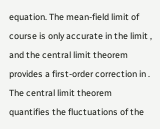equation. The mean-field limit of course is only accurate in the limit , and the central limit theorem provides a first-order correction in . The central limit theorem quantifies the fluctuations of the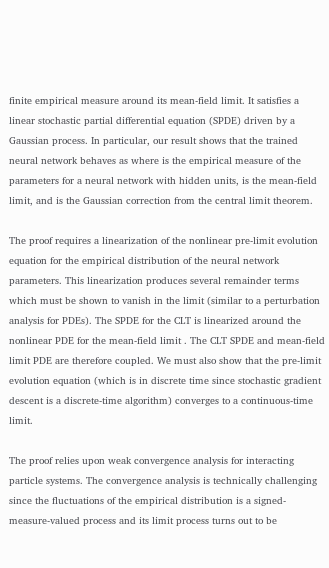finite empirical measure around its mean-field limit. It satisfies a linear stochastic partial differential equation (SPDE) driven by a Gaussian process. In particular, our result shows that the trained neural network behaves as where is the empirical measure of the parameters for a neural network with hidden units, is the mean-field limit, and is the Gaussian correction from the central limit theorem.

The proof requires a linearization of the nonlinear pre-limit evolution equation for the empirical distribution of the neural network parameters. This linearization produces several remainder terms which must be shown to vanish in the limit (similar to a perturbation analysis for PDEs). The SPDE for the CLT is linearized around the nonlinear PDE for the mean-field limit . The CLT SPDE and mean-field limit PDE are therefore coupled. We must also show that the pre-limit evolution equation (which is in discrete time since stochastic gradient descent is a discrete-time algorithm) converges to a continuous-time limit.

The proof relies upon weak convergence analysis for interacting particle systems. The convergence analysis is technically challenging since the fluctuations of the empirical distribution is a signed-measure-valued process and its limit process turns out to be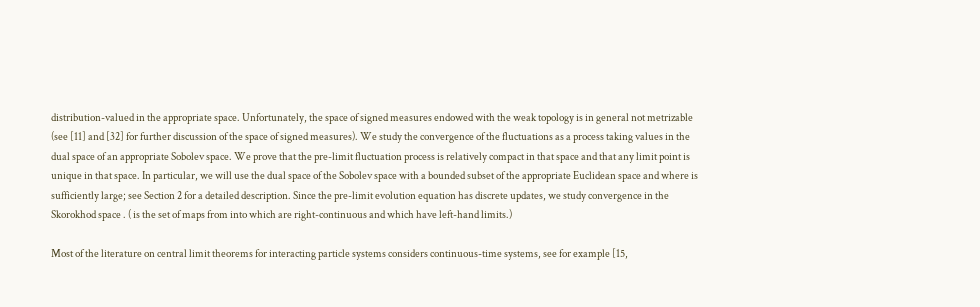distribution-valued in the appropriate space. Unfortunately, the space of signed measures endowed with the weak topology is in general not metrizable (see [11] and [32] for further discussion of the space of signed measures). We study the convergence of the fluctuations as a process taking values in the dual space of an appropriate Sobolev space. We prove that the pre-limit fluctuation process is relatively compact in that space and that any limit point is unique in that space. In particular, we will use the dual space of the Sobolev space with a bounded subset of the appropriate Euclidean space and where is sufficiently large; see Section 2 for a detailed description. Since the pre-limit evolution equation has discrete updates, we study convergence in the Skorokhod space . ( is the set of maps from into which are right-continuous and which have left-hand limits.)

Most of the literature on central limit theorems for interacting particle systems considers continuous-time systems, see for example [15,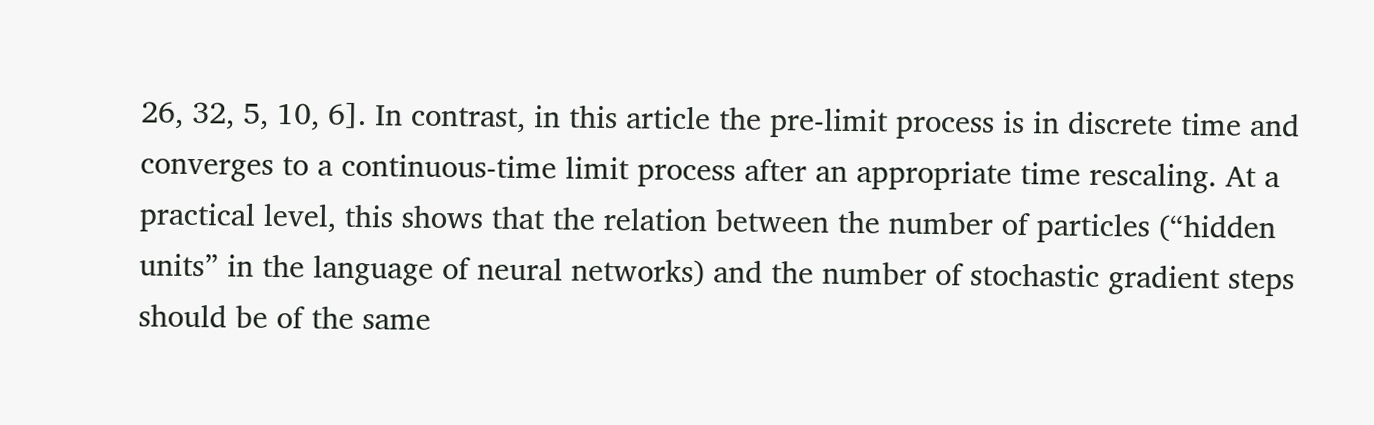26, 32, 5, 10, 6]. In contrast, in this article the pre-limit process is in discrete time and converges to a continuous-time limit process after an appropriate time rescaling. At a practical level, this shows that the relation between the number of particles (“hidden units” in the language of neural networks) and the number of stochastic gradient steps should be of the same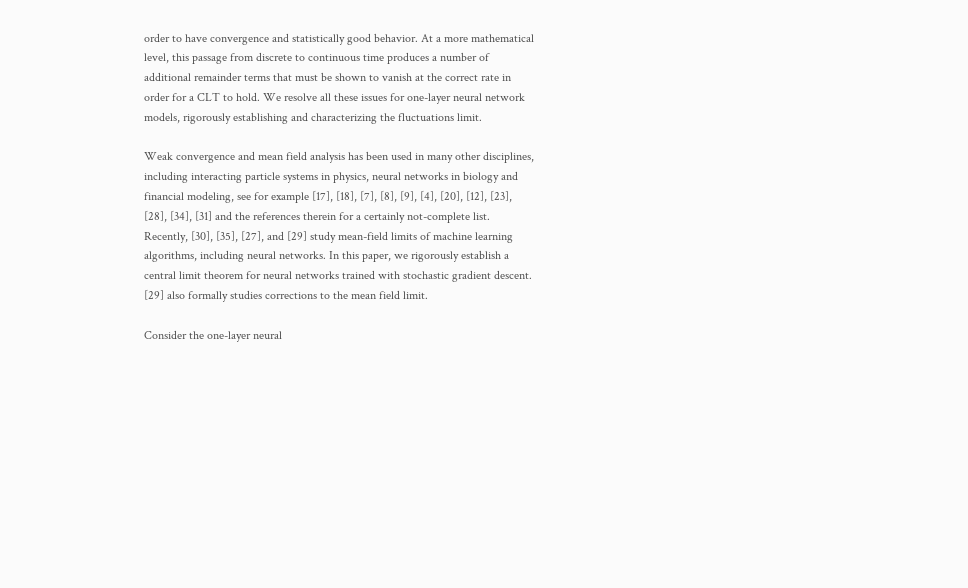order to have convergence and statistically good behavior. At a more mathematical level, this passage from discrete to continuous time produces a number of additional remainder terms that must be shown to vanish at the correct rate in order for a CLT to hold. We resolve all these issues for one-layer neural network models, rigorously establishing and characterizing the fluctuations limit.

Weak convergence and mean field analysis has been used in many other disciplines, including interacting particle systems in physics, neural networks in biology and financial modeling, see for example [17], [18], [7], [8], [9], [4], [20], [12], [23], [28], [34], [31] and the references therein for a certainly not-complete list. Recently, [30], [35], [27], and [29] study mean-field limits of machine learning algorithms, including neural networks. In this paper, we rigorously establish a central limit theorem for neural networks trained with stochastic gradient descent. [29] also formally studies corrections to the mean field limit.

Consider the one-layer neural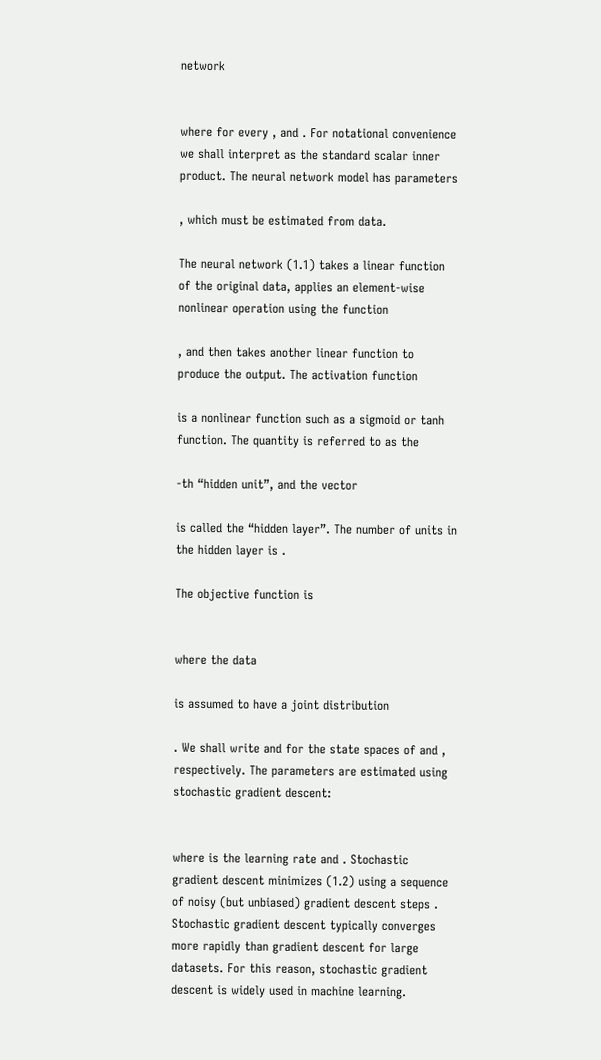network


where for every , and . For notational convenience we shall interpret as the standard scalar inner product. The neural network model has parameters

, which must be estimated from data.

The neural network (1.1) takes a linear function of the original data, applies an element-wise nonlinear operation using the function

, and then takes another linear function to produce the output. The activation function

is a nonlinear function such as a sigmoid or tanh function. The quantity is referred to as the

-th “hidden unit”, and the vector

is called the “hidden layer”. The number of units in the hidden layer is .

The objective function is


where the data

is assumed to have a joint distribution

. We shall write and for the state spaces of and , respectively. The parameters are estimated using stochastic gradient descent:


where is the learning rate and . Stochastic gradient descent minimizes (1.2) using a sequence of noisy (but unbiased) gradient descent steps . Stochastic gradient descent typically converges more rapidly than gradient descent for large datasets. For this reason, stochastic gradient descent is widely used in machine learning.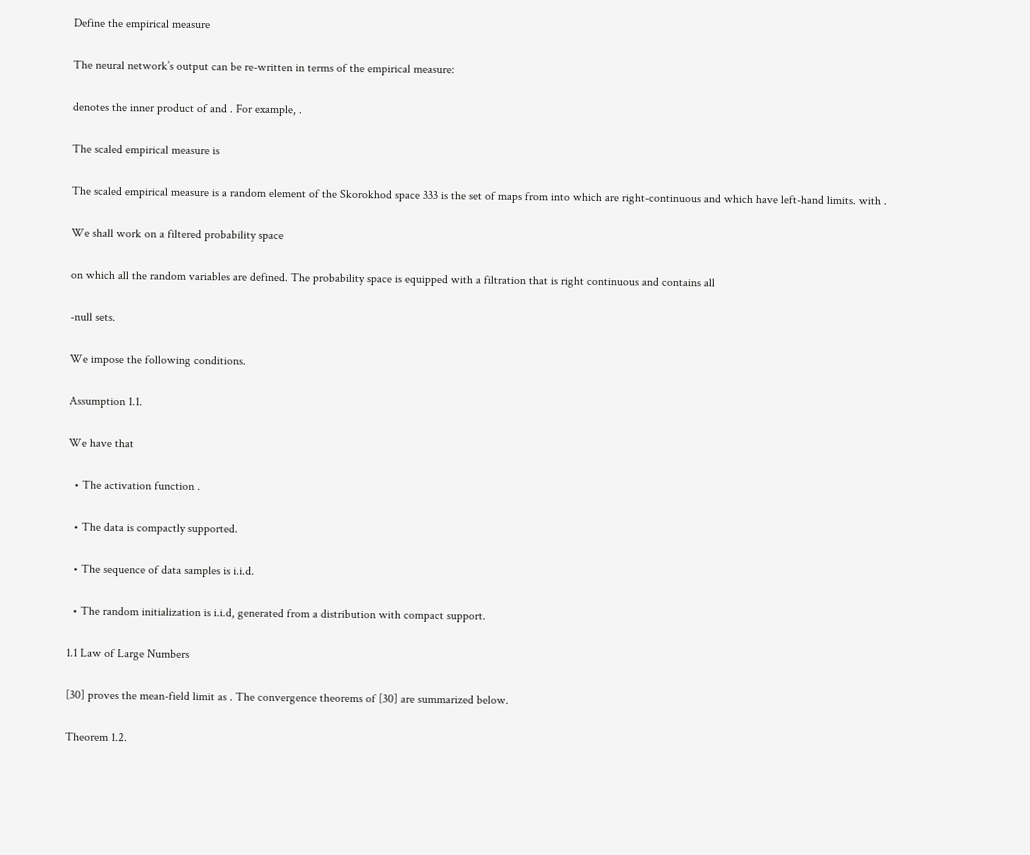Define the empirical measure

The neural network’s output can be re-written in terms of the empirical measure:

denotes the inner product of and . For example, .

The scaled empirical measure is

The scaled empirical measure is a random element of the Skorokhod space 333 is the set of maps from into which are right-continuous and which have left-hand limits. with .

We shall work on a filtered probability space

on which all the random variables are defined. The probability space is equipped with a filtration that is right continuous and contains all

-null sets.

We impose the following conditions.

Assumption 1.1.

We have that

  • The activation function .

  • The data is compactly supported.

  • The sequence of data samples is i.i.d.

  • The random initialization is i.i.d, generated from a distribution with compact support.

1.1 Law of Large Numbers

[30] proves the mean-field limit as . The convergence theorems of [30] are summarized below.

Theorem 1.2.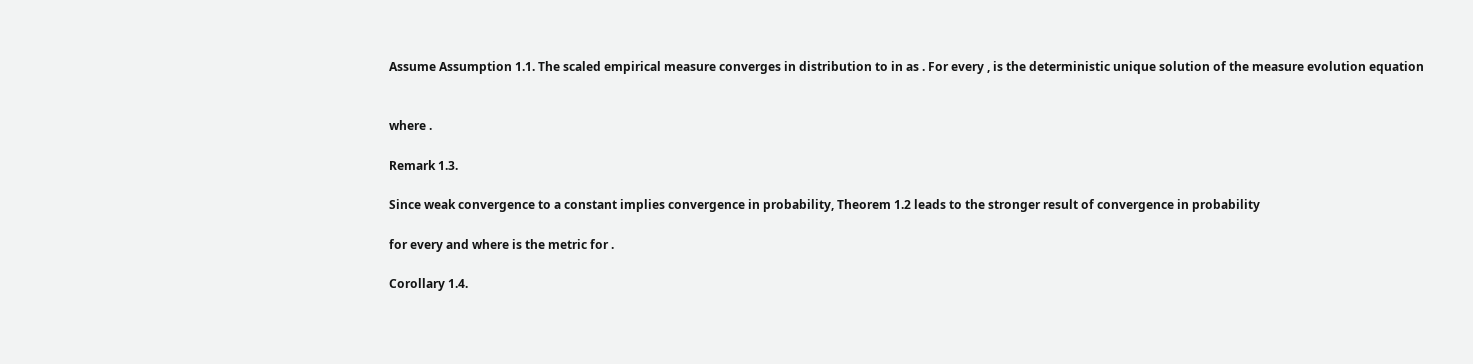Assume Assumption 1.1. The scaled empirical measure converges in distribution to in as . For every , is the deterministic unique solution of the measure evolution equation


where .

Remark 1.3.

Since weak convergence to a constant implies convergence in probability, Theorem 1.2 leads to the stronger result of convergence in probability

for every and where is the metric for .

Corollary 1.4.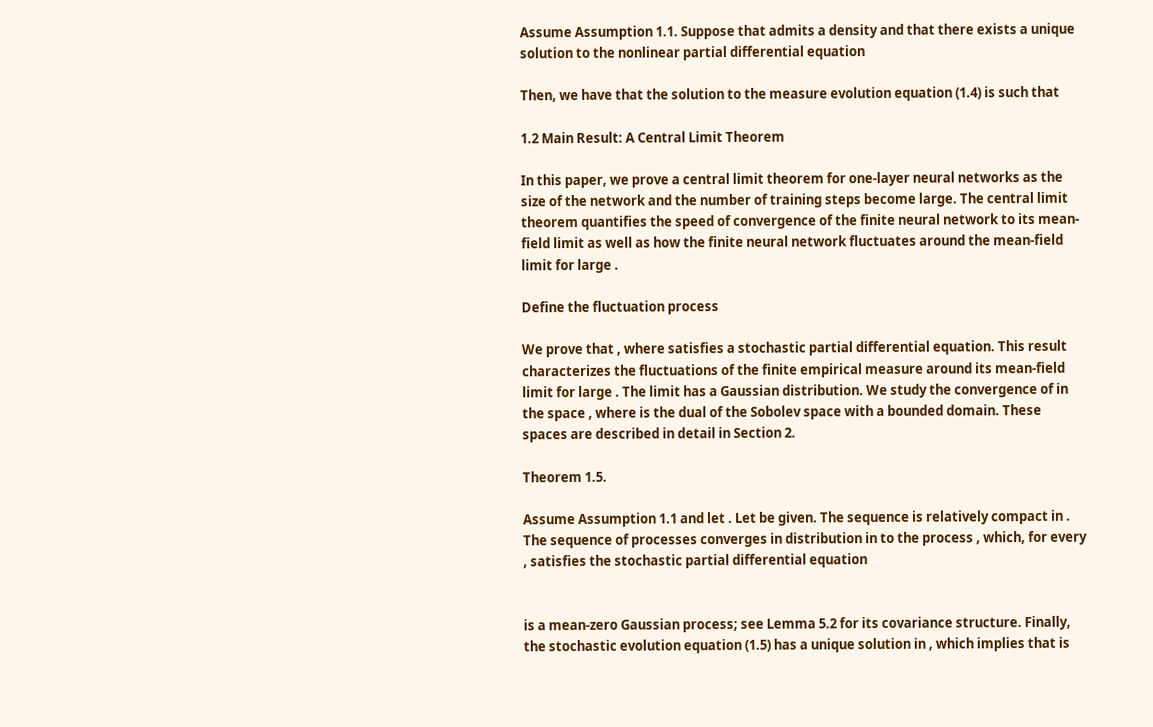Assume Assumption 1.1. Suppose that admits a density and that there exists a unique solution to the nonlinear partial differential equation

Then, we have that the solution to the measure evolution equation (1.4) is such that

1.2 Main Result: A Central Limit Theorem

In this paper, we prove a central limit theorem for one-layer neural networks as the size of the network and the number of training steps become large. The central limit theorem quantifies the speed of convergence of the finite neural network to its mean-field limit as well as how the finite neural network fluctuates around the mean-field limit for large .

Define the fluctuation process

We prove that , where satisfies a stochastic partial differential equation. This result characterizes the fluctuations of the finite empirical measure around its mean-field limit for large . The limit has a Gaussian distribution. We study the convergence of in the space , where is the dual of the Sobolev space with a bounded domain. These spaces are described in detail in Section 2.

Theorem 1.5.

Assume Assumption 1.1 and let . Let be given. The sequence is relatively compact in . The sequence of processes converges in distribution in to the process , which, for every , satisfies the stochastic partial differential equation


is a mean-zero Gaussian process; see Lemma 5.2 for its covariance structure. Finally, the stochastic evolution equation (1.5) has a unique solution in , which implies that is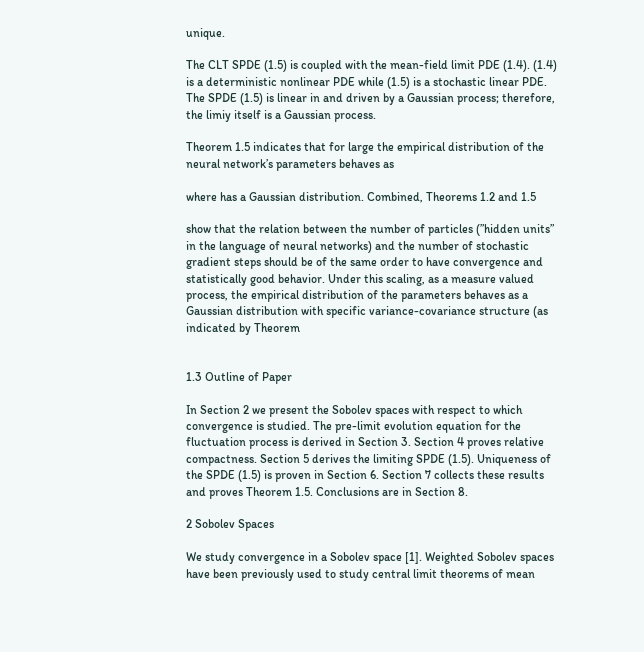unique.

The CLT SPDE (1.5) is coupled with the mean-field limit PDE (1.4). (1.4) is a deterministic nonlinear PDE while (1.5) is a stochastic linear PDE. The SPDE (1.5) is linear in and driven by a Gaussian process; therefore, the limiy itself is a Gaussian process.

Theorem 1.5 indicates that for large the empirical distribution of the neural network’s parameters behaves as

where has a Gaussian distribution. Combined, Theorems 1.2 and 1.5

show that the relation between the number of particles (”hidden units” in the language of neural networks) and the number of stochastic gradient steps should be of the same order to have convergence and statistically good behavior. Under this scaling, as a measure valued process, the empirical distribution of the parameters behaves as a Gaussian distribution with specific variance-covariance structure (as indicated by Theorem


1.3 Outline of Paper

In Section 2 we present the Sobolev spaces with respect to which convergence is studied. The pre-limit evolution equation for the fluctuation process is derived in Section 3. Section 4 proves relative compactness. Section 5 derives the limiting SPDE (1.5). Uniqueness of the SPDE (1.5) is proven in Section 6. Section 7 collects these results and proves Theorem 1.5. Conclusions are in Section 8.

2 Sobolev Spaces

We study convergence in a Sobolev space [1]. Weighted Sobolev spaces have been previously used to study central limit theorems of mean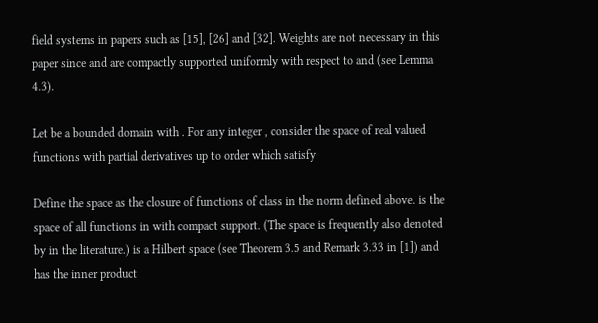field systems in papers such as [15], [26] and [32]. Weights are not necessary in this paper since and are compactly supported uniformly with respect to and (see Lemma 4.3).

Let be a bounded domain with . For any integer , consider the space of real valued functions with partial derivatives up to order which satisfy

Define the space as the closure of functions of class in the norm defined above. is the space of all functions in with compact support. (The space is frequently also denoted by in the literature.) is a Hilbert space (see Theorem 3.5 and Remark 3.33 in [1]) and has the inner product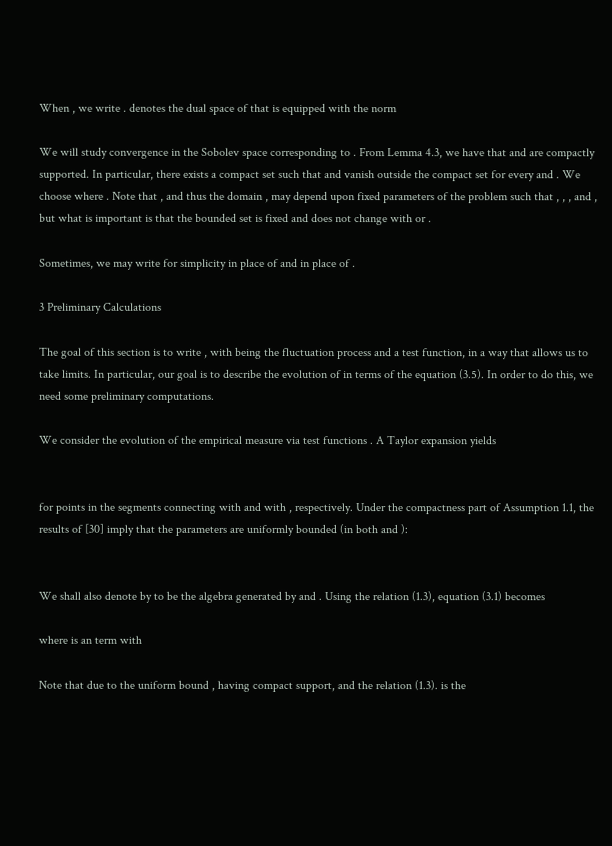When , we write . denotes the dual space of that is equipped with the norm

We will study convergence in the Sobolev space corresponding to . From Lemma 4.3, we have that and are compactly supported. In particular, there exists a compact set such that and vanish outside the compact set for every and . We choose where . Note that , and thus the domain , may depend upon fixed parameters of the problem such that , , , and , but what is important is that the bounded set is fixed and does not change with or .

Sometimes, we may write for simplicity in place of and in place of .

3 Preliminary Calculations

The goal of this section is to write , with being the fluctuation process and a test function, in a way that allows us to take limits. In particular, our goal is to describe the evolution of in terms of the equation (3.5). In order to do this, we need some preliminary computations.

We consider the evolution of the empirical measure via test functions . A Taylor expansion yields


for points in the segments connecting with and with , respectively. Under the compactness part of Assumption 1.1, the results of [30] imply that the parameters are uniformly bounded (in both and ):


We shall also denote by to be the algebra generated by and . Using the relation (1.3), equation (3.1) becomes

where is an term with

Note that due to the uniform bound , having compact support, and the relation (1.3). is the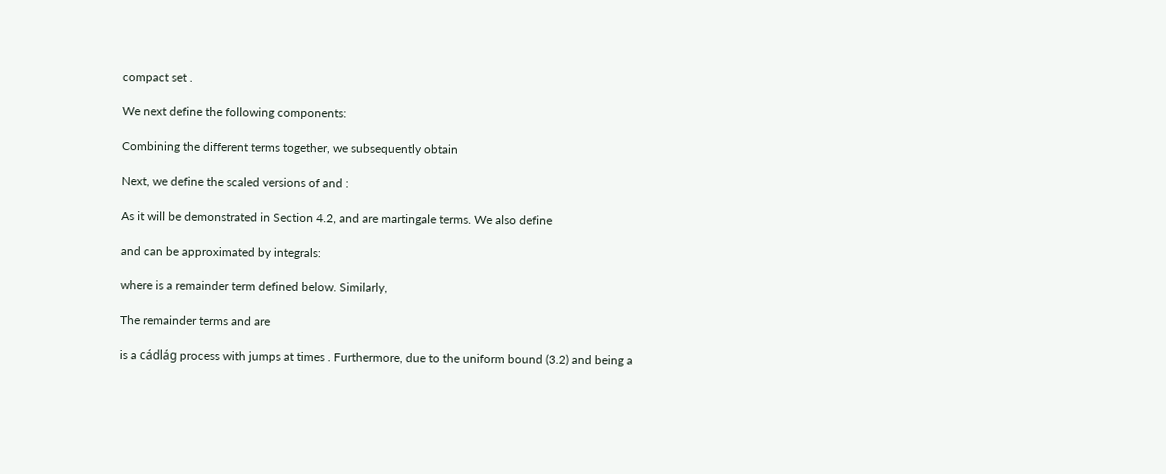compact set .

We next define the following components:

Combining the different terms together, we subsequently obtain

Next, we define the scaled versions of and :

As it will be demonstrated in Section 4.2, and are martingale terms. We also define

and can be approximated by integrals:

where is a remainder term defined below. Similarly,

The remainder terms and are

is a cádlág process with jumps at times . Furthermore, due to the uniform bound (3.2) and being a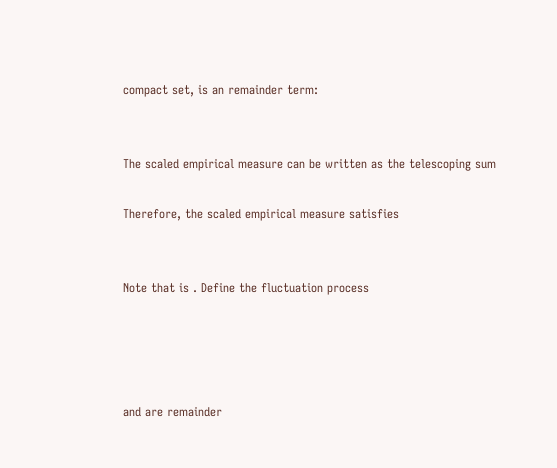compact set, is an remainder term:


The scaled empirical measure can be written as the telescoping sum

Therefore, the scaled empirical measure satisfies


Note that is . Define the fluctuation process




and are remainder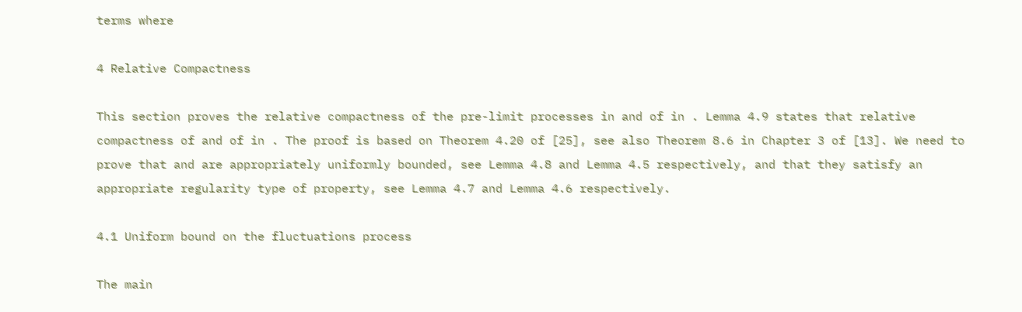terms where

4 Relative Compactness

This section proves the relative compactness of the pre-limit processes in and of in . Lemma 4.9 states that relative compactness of and of in . The proof is based on Theorem 4.20 of [25], see also Theorem 8.6 in Chapter 3 of [13]. We need to prove that and are appropriately uniformly bounded, see Lemma 4.8 and Lemma 4.5 respectively, and that they satisfy an appropriate regularity type of property, see Lemma 4.7 and Lemma 4.6 respectively.

4.1 Uniform bound on the fluctuations process

The main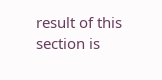result of this section is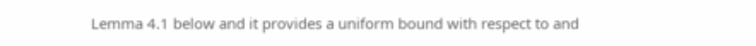Lemma 4.1 below and it provides a uniform bound with respect to and